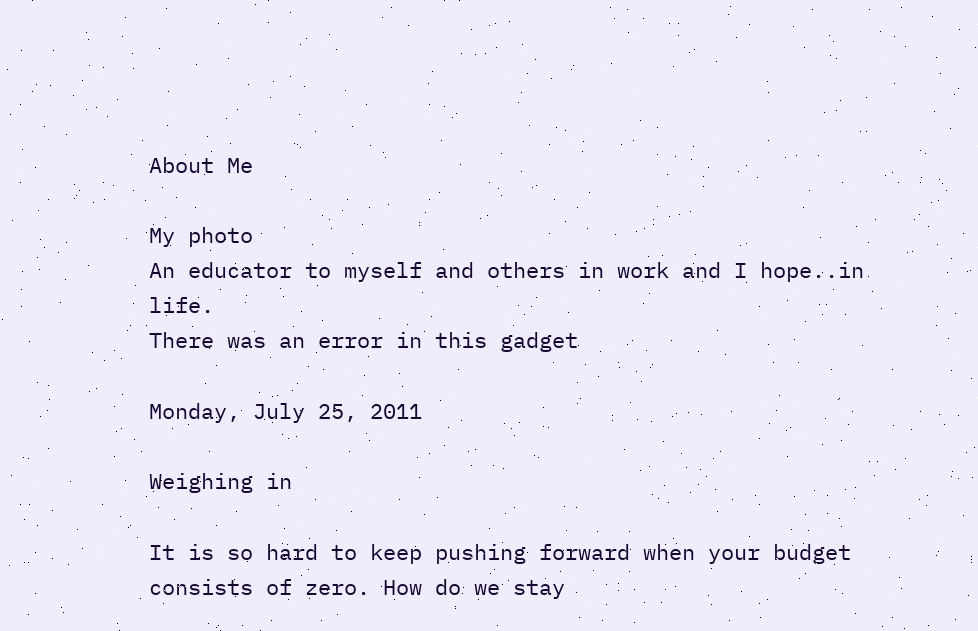About Me

My photo
An educator to myself and others in work and I hope..in life.
There was an error in this gadget

Monday, July 25, 2011

Weighing in

It is so hard to keep pushing forward when your budget consists of zero. How do we stay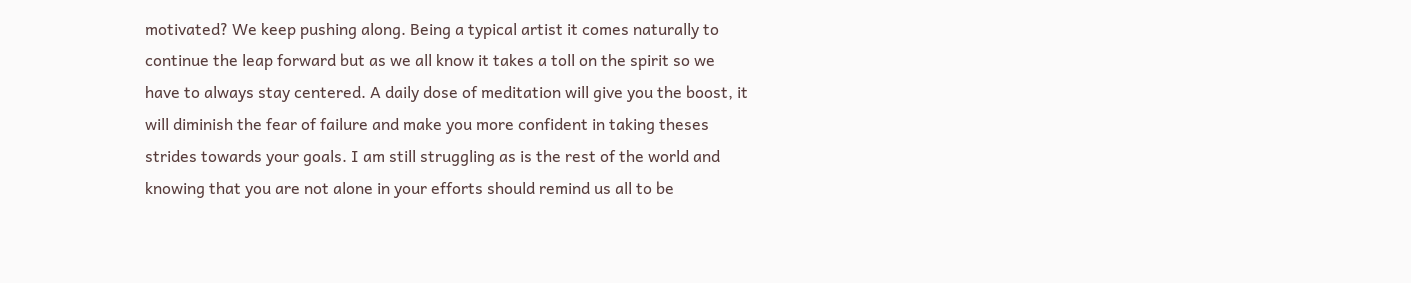motivated? We keep pushing along. Being a typical artist it comes naturally to continue the leap forward but as we all know it takes a toll on the spirit so we have to always stay centered. A daily dose of meditation will give you the boost, it will diminish the fear of failure and make you more confident in taking theses strides towards your goals. I am still struggling as is the rest of the world and knowing that you are not alone in your efforts should remind us all to be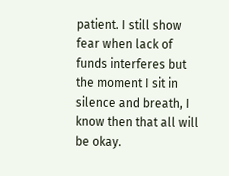patient. I still show fear when lack of funds interferes but the moment I sit in silence and breath, I know then that all will be okay.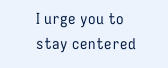I urge you to stay centered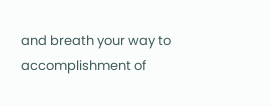and breath your way to accomplishment of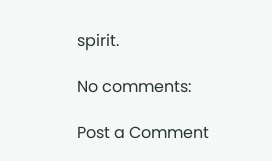spirit.

No comments:

Post a Comment